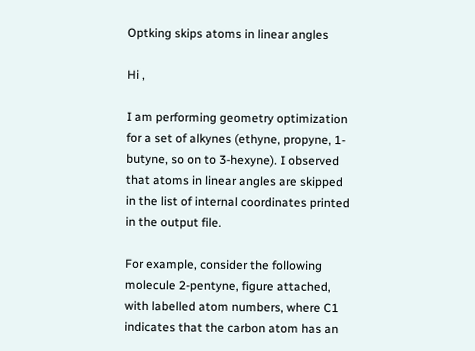Optking skips atoms in linear angles

Hi ,

I am performing geometry optimization for a set of alkynes (ethyne, propyne, 1-butyne, so on to 3-hexyne). I observed that atoms in linear angles are skipped in the list of internal coordinates printed in the output file.

For example, consider the following molecule 2-pentyne, figure attached, with labelled atom numbers, where C1 indicates that the carbon atom has an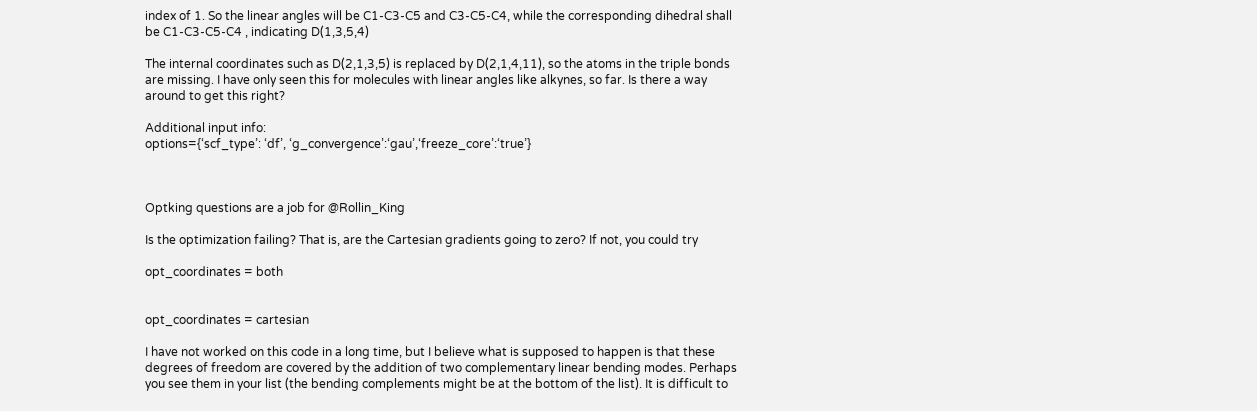index of 1. So the linear angles will be C1-C3-C5 and C3-C5-C4, while the corresponding dihedral shall be C1-C3-C5-C4 , indicating D(1,3,5,4)

The internal coordinates such as D(2,1,3,5) is replaced by D(2,1,4,11), so the atoms in the triple bonds are missing. I have only seen this for molecules with linear angles like alkynes, so far. Is there a way around to get this right?

Additional input info:
options={‘scf_type’: ‘df’, ‘g_convergence’:‘gau’,‘freeze_core’:‘true’}



Optking questions are a job for @Rollin_King

Is the optimization failing? That is, are the Cartesian gradients going to zero? If not, you could try

opt_coordinates = both


opt_coordinates = cartesian

I have not worked on this code in a long time, but I believe what is supposed to happen is that these degrees of freedom are covered by the addition of two complementary linear bending modes. Perhaps you see them in your list (the bending complements might be at the bottom of the list). It is difficult to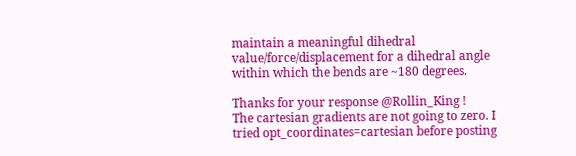maintain a meaningful dihedral value/force/displacement for a dihedral angle within which the bends are ~180 degrees.

Thanks for your response @Rollin_King !
The cartesian gradients are not going to zero. I tried opt_coordinates=cartesian before posting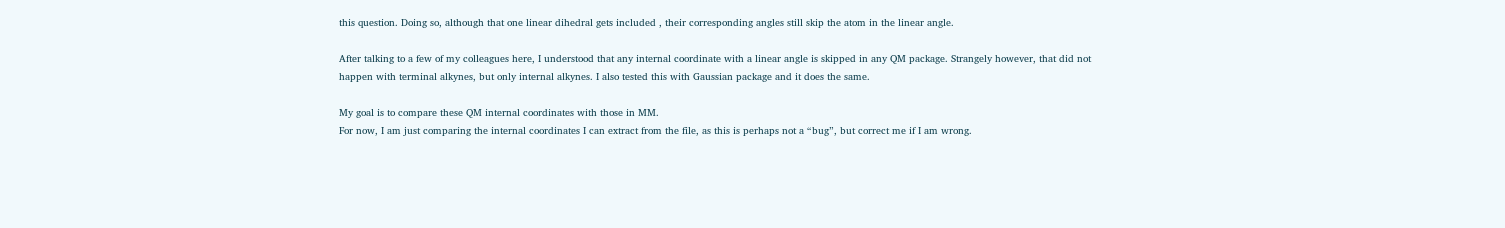this question. Doing so, although that one linear dihedral gets included , their corresponding angles still skip the atom in the linear angle.

After talking to a few of my colleagues here, I understood that any internal coordinate with a linear angle is skipped in any QM package. Strangely however, that did not happen with terminal alkynes, but only internal alkynes. I also tested this with Gaussian package and it does the same.

My goal is to compare these QM internal coordinates with those in MM.
For now, I am just comparing the internal coordinates I can extract from the file, as this is perhaps not a “bug”, but correct me if I am wrong.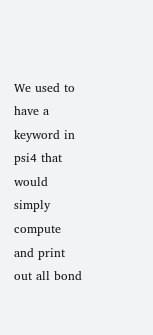We used to have a keyword in psi4 that would simply compute and print out all bond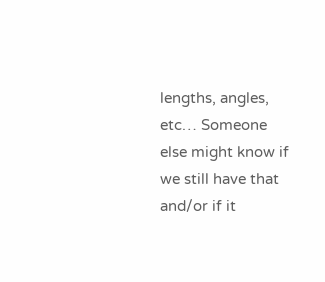lengths, angles, etc… Someone else might know if we still have that and/or if it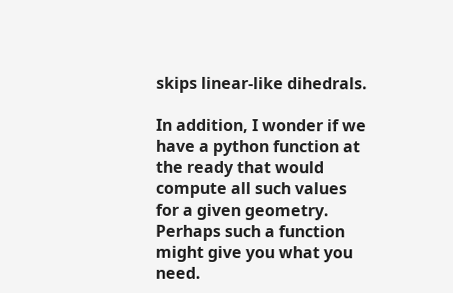skips linear-like dihedrals.

In addition, I wonder if we have a python function at the ready that would compute all such values for a given geometry. Perhaps such a function might give you what you need.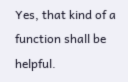Yes, that kind of a function shall be helpful.